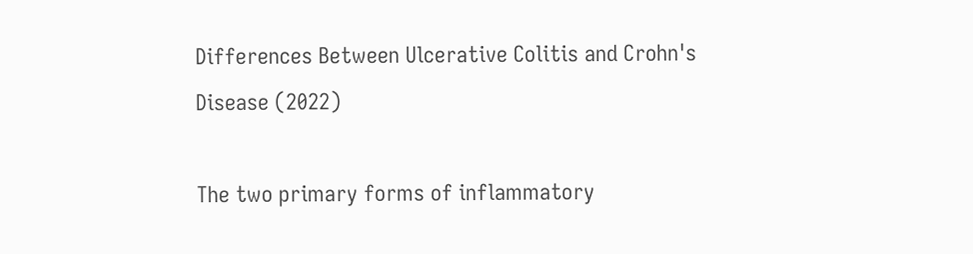Differences Between Ulcerative Colitis and Crohn's Disease (2022)

The two primary forms of inflammatory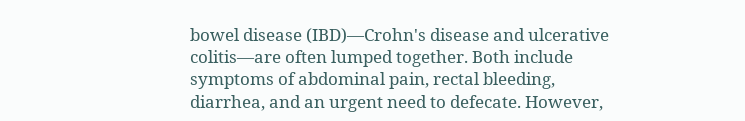bowel disease (IBD)—Crohn's disease and ulcerative colitis—are often lumped together. Both include symptoms of abdominal pain, rectal bleeding, diarrhea, and an urgent need to defecate. However,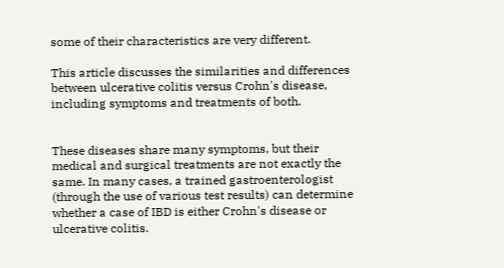some of their characteristics are very different.

This article discusses the similarities and differences between ulcerative colitis versus Crohn's disease, including symptoms and treatments of both.


These diseases share many symptoms, but their medical and surgical treatments are not exactly the same. In many cases, a trained gastroenterologist (through the use of various test results) can determine whether a case of IBD is either Crohn's disease or ulcerative colitis.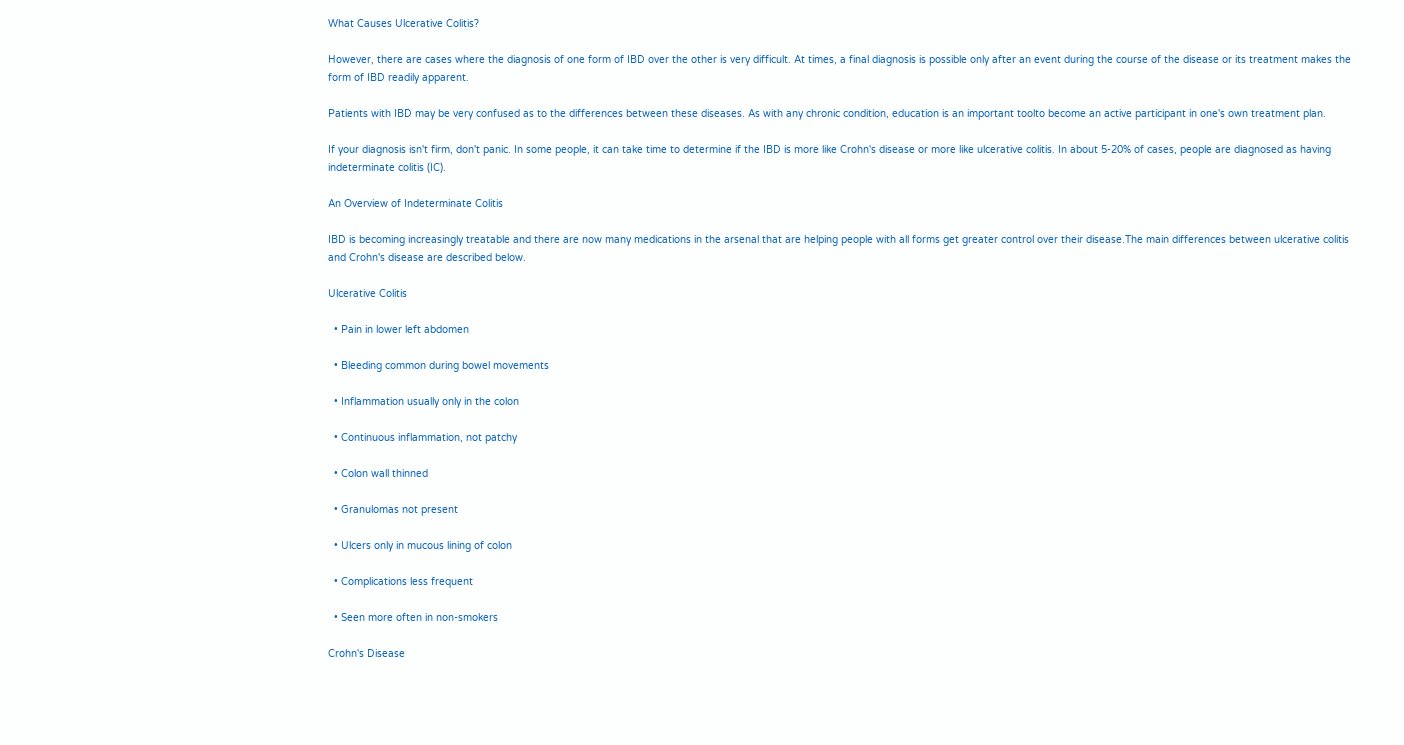What Causes Ulcerative Colitis?

However, there are cases where the diagnosis of one form of IBD over the other is very difficult. At times, a final diagnosis is possible only after an event during the course of the disease or its treatment makes the form of IBD readily apparent.

Patients with IBD may be very confused as to the differences between these diseases. As with any chronic condition, education is an important toolto become an active participant in one's own treatment plan.

If your diagnosis isn't firm, don't panic. In some people, it can take time to determine if the IBD is more like Crohn's disease or more like ulcerative colitis. In about 5-20% of cases, people are diagnosed as having indeterminate colitis (IC).

An Overview of Indeterminate Colitis

IBD is becoming increasingly treatable and there are now many medications in the arsenal that are helping people with all forms get greater control over their disease.The main differences between ulcerative colitis and Crohn's disease are described below.

Ulcerative Colitis

  • Pain in lower left abdomen

  • Bleeding common during bowel movements

  • Inflammation usually only in the colon

  • Continuous inflammation, not patchy

  • Colon wall thinned

  • Granulomas not present

  • Ulcers only in mucous lining of colon

  • Complications less frequent

  • Seen more often in non-smokers

Crohn's Disease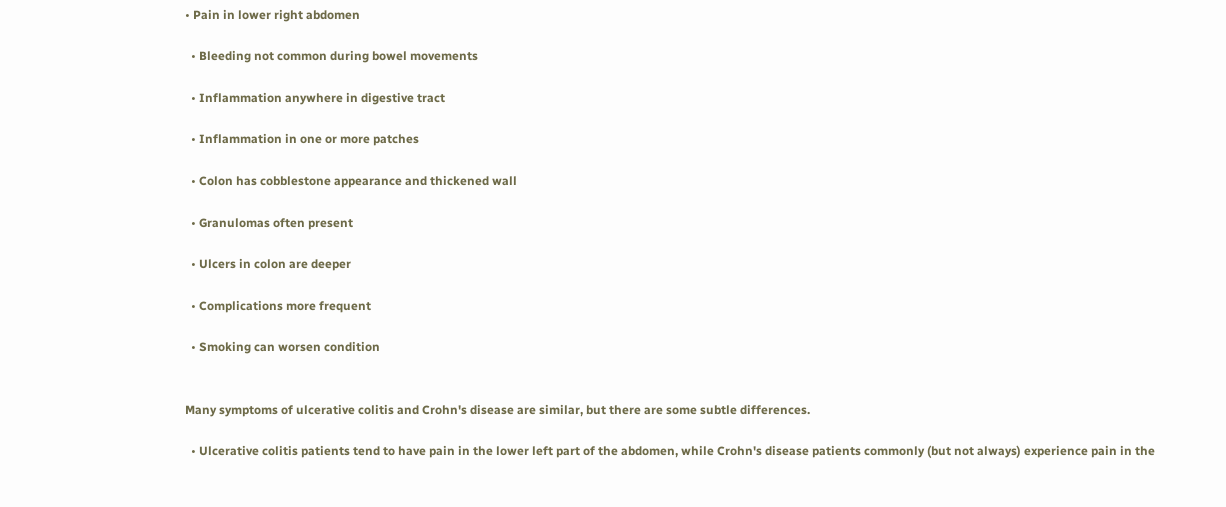• Pain in lower right abdomen

  • Bleeding not common during bowel movements

  • Inflammation anywhere in digestive tract

  • Inflammation in one or more patches

  • Colon has cobblestone appearance and thickened wall

  • Granulomas often present

  • Ulcers in colon are deeper

  • Complications more frequent

  • Smoking can worsen condition


Many symptoms of ulcerative colitis and Crohn's disease are similar, but there are some subtle differences.

  • Ulcerative colitis patients tend to have pain in the lower left part of the abdomen, while Crohn's disease patients commonly (but not always) experience pain in the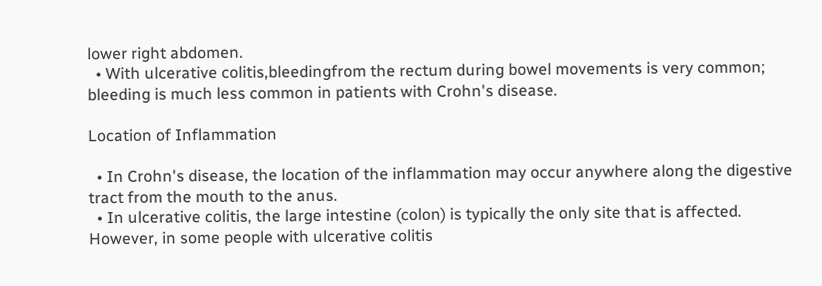lower right abdomen.
  • With ulcerative colitis,bleedingfrom the rectum during bowel movements is very common; bleeding is much less common in patients with Crohn's disease.

Location of Inflammation

  • In Crohn's disease, the location of the inflammation may occur anywhere along the digestive tract from the mouth to the anus.
  • In ulcerative colitis, the large intestine (colon) is typically the only site that is affected. However, in some people with ulcerative colitis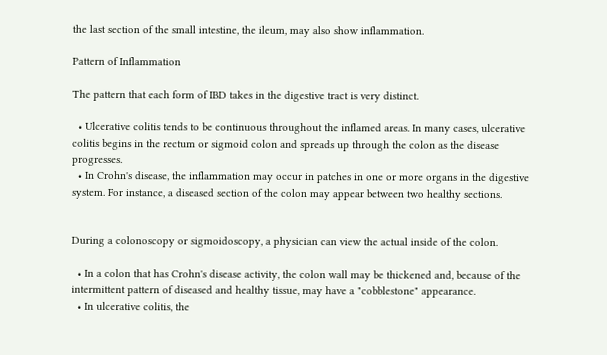the last section of the small intestine, the ileum, may also show inflammation.

Pattern of Inflammation

The pattern that each form of IBD takes in the digestive tract is very distinct.

  • Ulcerative colitis tends to be continuous throughout the inflamed areas. In many cases, ulcerative colitis begins in the rectum or sigmoid colon and spreads up through the colon as the disease progresses.
  • In Crohn's disease, the inflammation may occur in patches in one or more organs in the digestive system. For instance, a diseased section of the colon may appear between two healthy sections.


During a colonoscopy or sigmoidoscopy, a physician can view the actual inside of the colon.

  • In a colon that has Crohn's disease activity, the colon wall may be thickened and, because of the intermittent pattern of diseased and healthy tissue, may have a "cobblestone" appearance.
  • In ulcerative colitis, the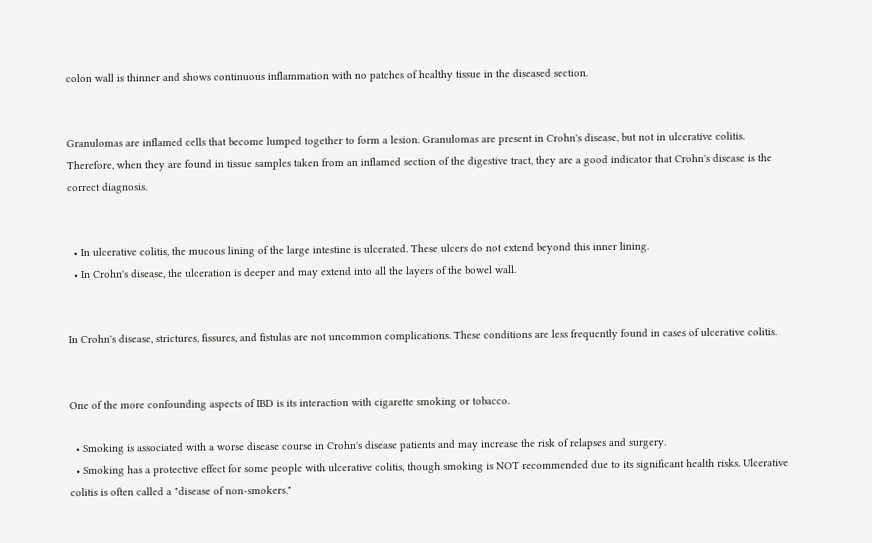colon wall is thinner and shows continuous inflammation with no patches of healthy tissue in the diseased section.


Granulomas are inflamed cells that become lumped together to form a lesion. Granulomas are present in Crohn's disease, but not in ulcerative colitis. Therefore, when they are found in tissue samples taken from an inflamed section of the digestive tract, they are a good indicator that Crohn's disease is the correct diagnosis.


  • In ulcerative colitis, the mucous lining of the large intestine is ulcerated. These ulcers do not extend beyond this inner lining.
  • In Crohn's disease, the ulceration is deeper and may extend into all the layers of the bowel wall.


In Crohn's disease, strictures, fissures, and fistulas are not uncommon complications. These conditions are less frequently found in cases of ulcerative colitis.


One of the more confounding aspects of IBD is its interaction with cigarette smoking or tobacco.

  • Smoking is associated with a worse disease course in Crohn's disease patients and may increase the risk of relapses and surgery.
  • Smoking has a protective effect for some people with ulcerative colitis, though smoking is NOT recommended due to its significant health risks. Ulcerative colitis is often called a "disease of non-smokers."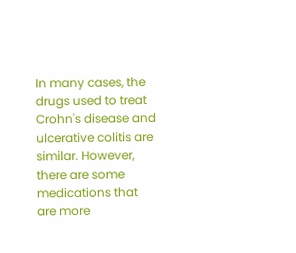In many cases, the drugs used to treat Crohn's disease and ulcerative colitis are similar. However, there are some medications that are more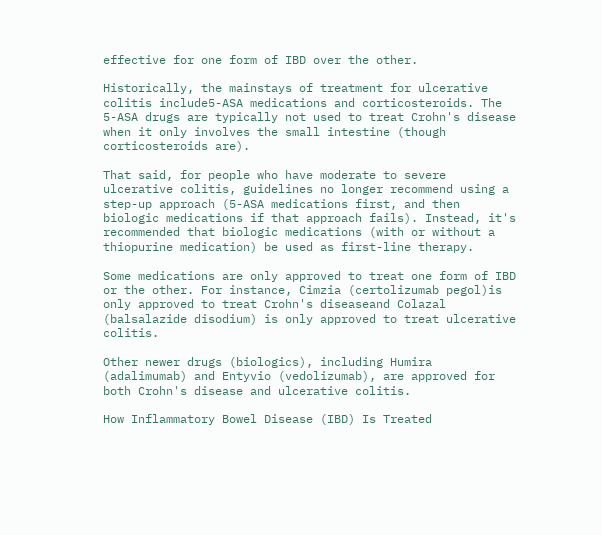effective for one form of IBD over the other.

Historically, the mainstays of treatment for ulcerative colitis include5-ASA medications and corticosteroids. The 5-ASA drugs are typically not used to treat Crohn's disease when it only involves the small intestine (though corticosteroids are).

That said, for people who have moderate to severe ulcerative colitis, guidelines no longer recommend using a step-up approach (5-ASA medications first, and then biologic medications if that approach fails). Instead, it's recommended that biologic medications (with or without a thiopurine medication) be used as first-line therapy.

Some medications are only approved to treat one form of IBD or the other. For instance, Cimzia (certolizumab pegol)is only approved to treat Crohn's diseaseand Colazal (balsalazide disodium) is only approved to treat ulcerative colitis.

Other newer drugs (biologics), including Humira (adalimumab) and Entyvio (vedolizumab), are approved for both Crohn's disease and ulcerative colitis.

How Inflammatory Bowel Disease (IBD) Is Treated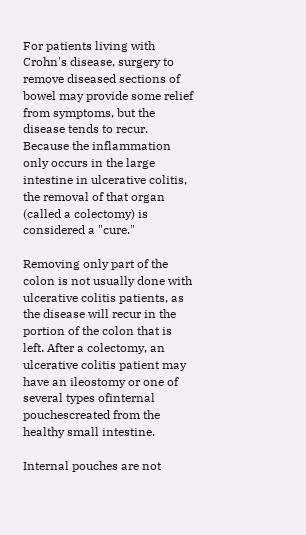For patients living with Crohn's disease, surgery to remove diseased sections of bowel may provide some relief from symptoms, but the disease tends to recur. Because the inflammation only occurs in the large intestine in ulcerative colitis, the removal of that organ (called a colectomy) is considered a "cure."

Removing only part of the colon is not usually done with ulcerative colitis patients, as the disease will recur in the portion of the colon that is left. After a colectomy, an ulcerative colitis patient may have an ileostomy or one of several types ofinternal pouchescreated from the healthy small intestine.

Internal pouches are not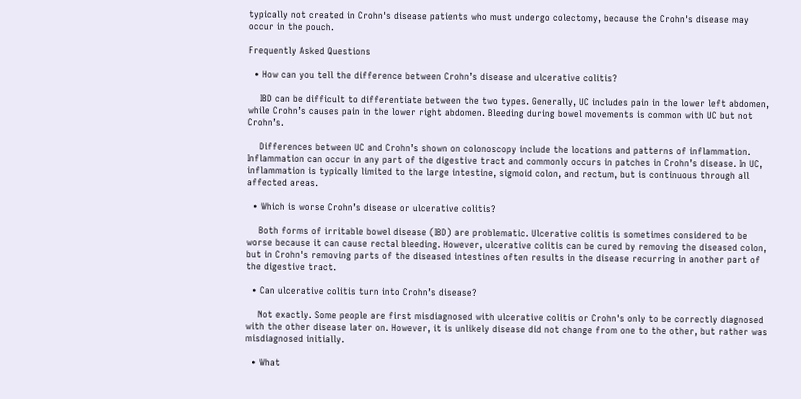typically not created in Crohn's disease patients who must undergo colectomy, because the Crohn's disease may occur in the pouch.

Frequently Asked Questions

  • How can you tell the difference between Crohn’s disease and ulcerative colitis?

    IBD can be difficult to differentiate between the two types. Generally, UC includes pain in the lower left abdomen, while Crohn’s causes pain in the lower right abdomen. Bleeding during bowel movements is common with UC but not Crohn’s.

    Differences between UC and Crohn’s shown on colonoscopy include the locations and patterns of inflammation. Inflammation can occur in any part of the digestive tract and commonly occurs in patches in Crohn’s disease. In UC, inflammation is typically limited to the large intestine, sigmoid colon, and rectum, but is continuous through all affected areas.

  • Which is worse Crohn’s disease or ulcerative colitis?

    Both forms of irritable bowel disease (IBD) are problematic. Ulcerative colitis is sometimes considered to be worse because it can cause rectal bleeding. However, ulcerative colitis can be cured by removing the diseased colon, but in Crohn's removing parts of the diseased intestines often results in the disease recurring in another part of the digestive tract.

  • Can ulcerative colitis turn into Crohn’s disease?

    Not exactly. Some people are first misdiagnosed with ulcerative colitis or Crohn's only to be correctly diagnosed with the other disease later on. However, it is unlikely disease did not change from one to the other, but rather was misdiagnosed initially.

  • What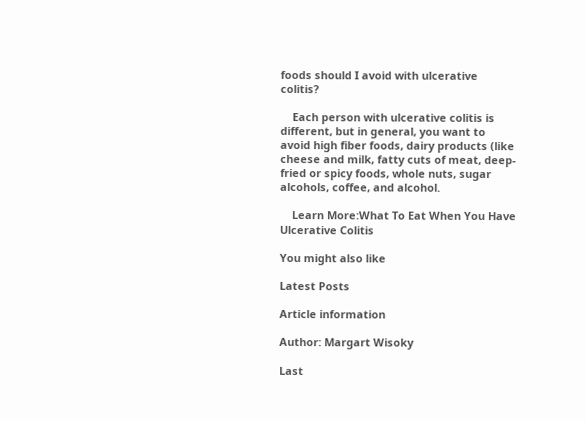foods should I avoid with ulcerative colitis?

    Each person with ulcerative colitis is different, but in general, you want to avoid high fiber foods, dairy products (like cheese and milk, fatty cuts of meat, deep-fried or spicy foods, whole nuts, sugar alcohols, coffee, and alcohol.

    Learn More:What To Eat When You Have Ulcerative Colitis

You might also like

Latest Posts

Article information

Author: Margart Wisoky

Last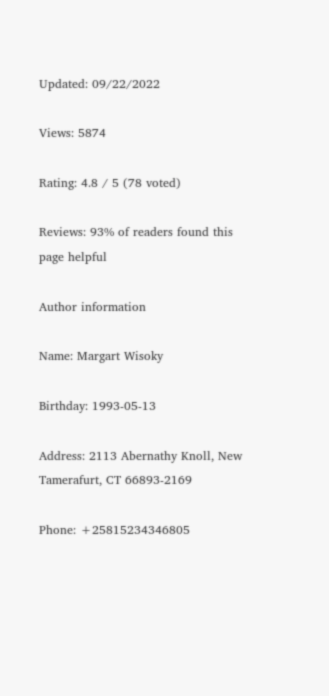Updated: 09/22/2022

Views: 5874

Rating: 4.8 / 5 (78 voted)

Reviews: 93% of readers found this page helpful

Author information

Name: Margart Wisoky

Birthday: 1993-05-13

Address: 2113 Abernathy Knoll, New Tamerafurt, CT 66893-2169

Phone: +25815234346805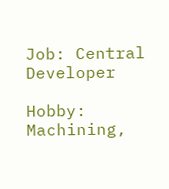Job: Central Developer

Hobby: Machining,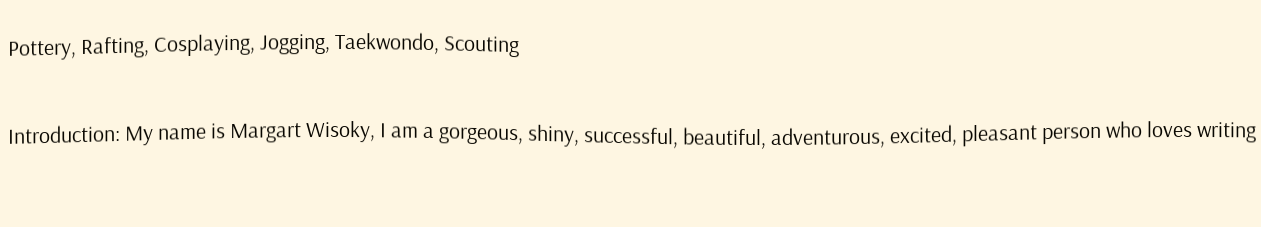Pottery, Rafting, Cosplaying, Jogging, Taekwondo, Scouting

Introduction: My name is Margart Wisoky, I am a gorgeous, shiny, successful, beautiful, adventurous, excited, pleasant person who loves writing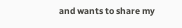and wants to share my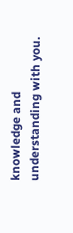knowledge and understanding with you.